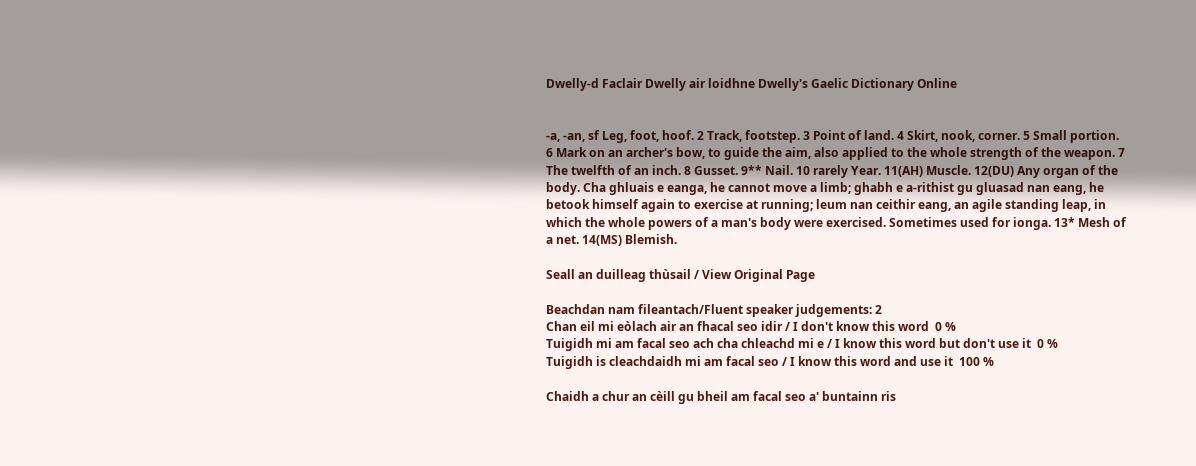Dwelly-d Faclair Dwelly air loidhne Dwelly's Gaelic Dictionary Online


-a, -an, sf Leg, foot, hoof. 2 Track, footstep. 3 Point of land. 4 Skirt, nook, corner. 5 Small portion. 6 Mark on an archer's bow, to guide the aim, also applied to the whole strength of the weapon. 7 The twelfth of an inch. 8 Gusset. 9** Nail. 10 rarely Year. 11(AH) Muscle. 12(DU) Any organ of the body. Cha ghluais e eanga, he cannot move a limb; ghabh e a-rithist gu gluasad nan eang, he betook himself again to exercise at running; leum nan ceithir eang, an agile standing leap, in which the whole powers of a man's body were exercised. Sometimes used for ionga. 13* Mesh of a net. 14(MS) Blemish.

Seall an duilleag thùsail / View Original Page

Beachdan nam fileantach/Fluent speaker judgements: 2
Chan eil mi eòlach air an fhacal seo idir / I don't know this word  0 %
Tuigidh mi am facal seo ach cha chleachd mi e / I know this word but don't use it  0 %
Tuigidh is cleachdaidh mi am facal seo / I know this word and use it  100 %

Chaidh a chur an cèill gu bheil am facal seo a' buntainn ris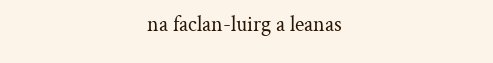na faclan-luirg a leanas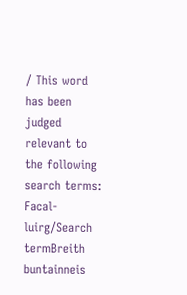/ This word has been judged relevant to the following search terms:
Facal-luirg/Search termBreith buntainneis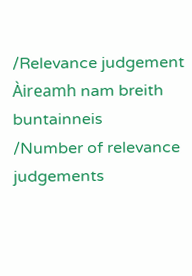/Relevance judgement
Àireamh nam breith buntainneis
/Number of relevance judgements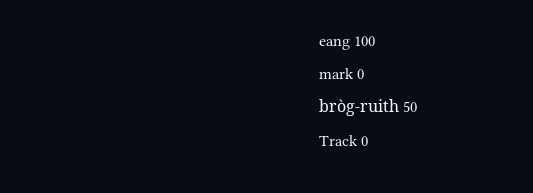eang 100
mark 0
bròg-ruith 50
Track 0